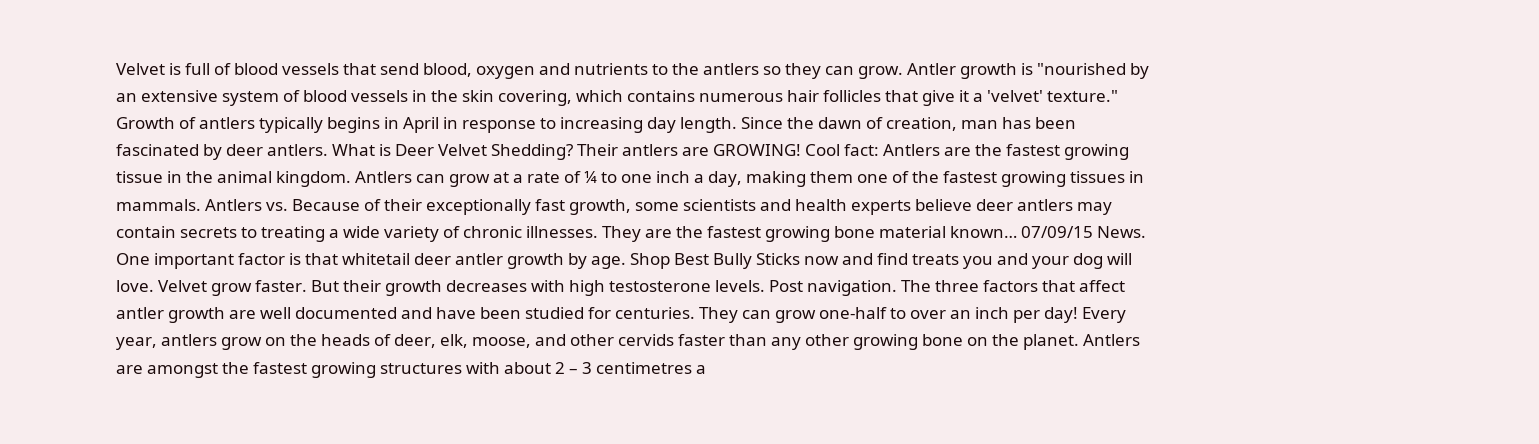Velvet is full of blood vessels that send blood, oxygen and nutrients to the antlers so they can grow. Antler growth is "nourished by an extensive system of blood vessels in the skin covering, which contains numerous hair follicles that give it a 'velvet' texture." Growth of antlers typically begins in April in response to increasing day length. Since the dawn of creation, man has been fascinated by deer antlers. What is Deer Velvet Shedding? Their antlers are GROWING! Cool fact: Antlers are the fastest growing tissue in the animal kingdom. Antlers can grow at a rate of ¼ to one inch a day, making them one of the fastest growing tissues in mammals. Antlers vs. Because of their exceptionally fast growth, some scientists and health experts believe deer antlers may contain secrets to treating a wide variety of chronic illnesses. They are the fastest growing bone material known… 07/09/15 News. One important factor is that whitetail deer antler growth by age. Shop Best Bully Sticks now and find treats you and your dog will love. Velvet grow faster. But their growth decreases with high testosterone levels. Post navigation. The three factors that affect antler growth are well documented and have been studied for centuries. They can grow one-half to over an inch per day! Every year, antlers grow on the heads of deer, elk, moose, and other cervids faster than any other growing bone on the planet. Antlers are amongst the fastest growing structures with about 2 – 3 centimetres a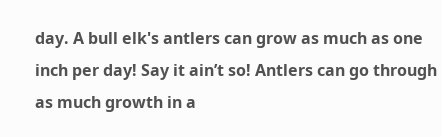day. A bull elk's antlers can grow as much as one inch per day! Say it ain’t so! Antlers can go through as much growth in a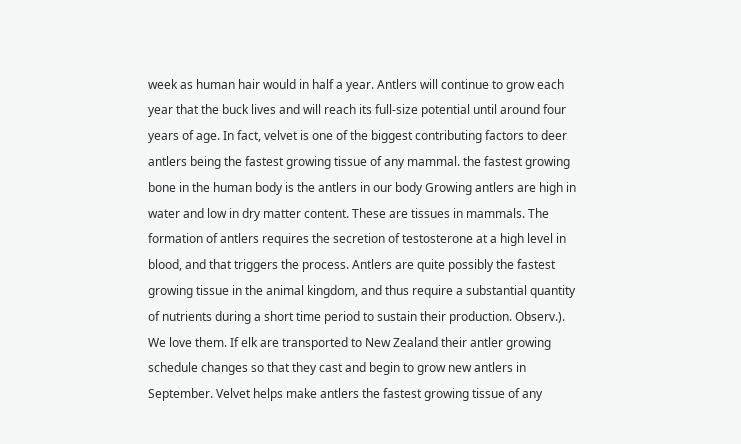week as human hair would in half a year. Antlers will continue to grow each year that the buck lives and will reach its full-size potential until around four years of age. In fact, velvet is one of the biggest contributing factors to deer antlers being the fastest growing tissue of any mammal. the fastest growing bone in the human body is the antlers in our body Growing antlers are high in water and low in dry matter content. These are tissues in mammals. The formation of antlers requires the secretion of testosterone at a high level in blood, and that triggers the process. Antlers are quite possibly the fastest growing tissue in the animal kingdom, and thus require a substantial quantity of nutrients during a short time period to sustain their production. Observ.). We love them. If elk are transported to New Zealand their antler growing schedule changes so that they cast and begin to grow new antlers in September. Velvet helps make antlers the fastest growing tissue of any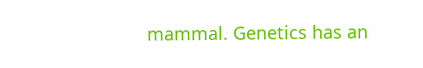mammal. Genetics has an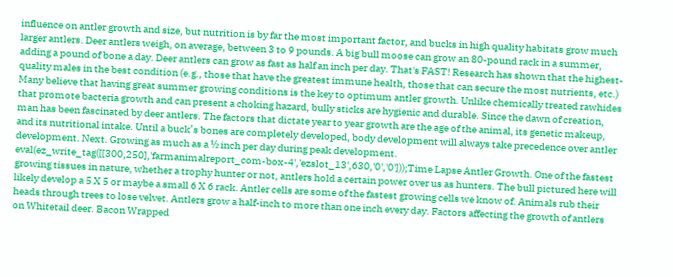influence on antler growth and size, but nutrition is by far the most important factor, and bucks in high quality habitats grow much larger antlers. Deer antlers weigh, on average, between 3 to 9 pounds. A big bull moose can grow an 80-pound rack in a summer, adding a pound of bone a day. Deer antlers can grow as fast as half an inch per day. That's FAST! Research has shown that the highest-quality males in the best condition (e.g., those that have the greatest immune health, those that can secure the most nutrients, etc.) Many believe that having great summer growing conditions is the key to optimum antler growth. Unlike chemically treated rawhides that promote bacteria growth and can present a choking hazard, bully sticks are hygienic and durable. Since the dawn of creation, man has been fascinated by deer antlers. The factors that dictate year to year growth are the age of the animal, its genetic makeup, and its nutritional intake. Until a buck’s bones are completely developed, body development will always take precedence over antler development. Next. Growing as much as a ½ inch per day during peak development. eval(ez_write_tag([[300,250],'farmanimalreport_com-box-4','ezslot_13',630,'0','0']));Time Lapse Antler Growth. One of the fastest growing tissues in nature, whether a trophy hunter or not, antlers hold a certain power over us as hunters. The bull pictured here will likely develop a 5 X 5 or maybe a small 6 X 6 rack. Antler cells are some of the fastest growing cells we know of. Animals rub their heads through trees to lose velvet. Antlers grow a half-inch to more than one inch every day. Factors affecting the growth of antlers on Whitetail deer. Bacon Wrapped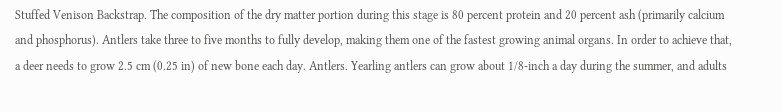Stuffed Venison Backstrap. The composition of the dry matter portion during this stage is 80 percent protein and 20 percent ash (primarily calcium and phosphorus). Antlers take three to five months to fully develop, making them one of the fastest growing animal organs. In order to achieve that, a deer needs to grow 2.5 cm (0.25 in) of new bone each day. Antlers. Yearling antlers can grow about 1/8-inch a day during the summer, and adults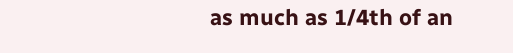as much as 1/4th of an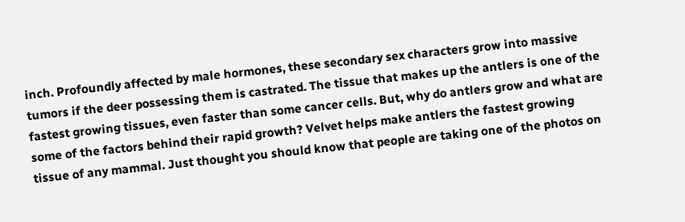inch. Profoundly affected by male hormones, these secondary sex characters grow into massive tumors if the deer possessing them is castrated. The tissue that makes up the antlers is one of the fastest growing tissues, even faster than some cancer cells. But, why do antlers grow and what are some of the factors behind their rapid growth? Velvet helps make antlers the fastest growing tissue of any mammal. Just thought you should know that people are taking one of the photos on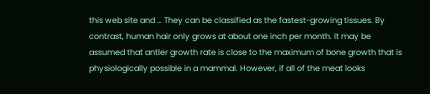this web site and … They can be classified as the fastest-growing tissues. By contrast, human hair only grows at about one inch per month. It may be assumed that antler growth rate is close to the maximum of bone growth that is physiologically possible in a mammal. However, if all of the meat looks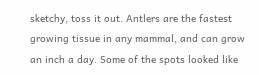sketchy, toss it out. Antlers are the fastest growing tissue in any mammal, and can grow an inch a day. Some of the spots looked like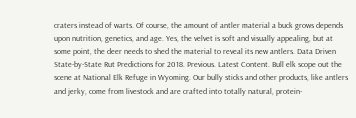craters instead of warts. Of course, the amount of antler material a buck grows depends upon nutrition, genetics, and age. Yes, the velvet is soft and visually appealing, but at some point, the deer needs to shed the material to reveal its new antlers. Data Driven State-by-State Rut Predictions for 2018. Previous. Latest Content. Bull elk scope out the scene at National Elk Refuge in Wyoming. Our bully sticks and other products, like antlers and jerky, come from livestock and are crafted into totally natural, protein-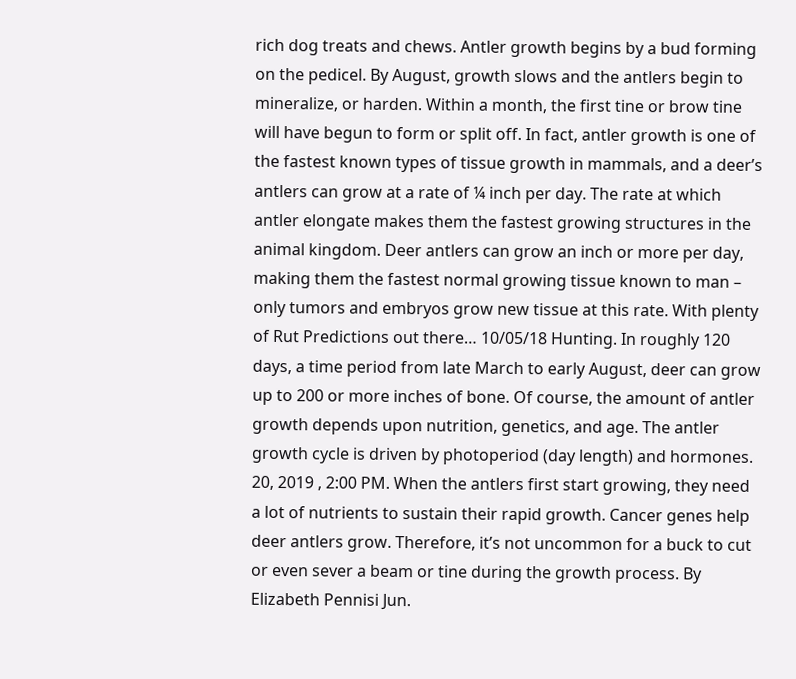rich dog treats and chews. Antler growth begins by a bud forming on the pedicel. By August, growth slows and the antlers begin to mineralize, or harden. Within a month, the first tine or brow tine will have begun to form or split off. In fact, antler growth is one of the fastest known types of tissue growth in mammals, and a deer’s antlers can grow at a rate of ¼ inch per day. The rate at which antler elongate makes them the fastest growing structures in the animal kingdom. Deer antlers can grow an inch or more per day, making them the fastest normal growing tissue known to man – only tumors and embryos grow new tissue at this rate. With plenty of Rut Predictions out there… 10/05/18 Hunting. In roughly 120 days, a time period from late March to early August, deer can grow up to 200 or more inches of bone. Of course, the amount of antler growth depends upon nutrition, genetics, and age. The antler growth cycle is driven by photoperiod (day length) and hormones. 20, 2019 , 2:00 PM. When the antlers first start growing, they need a lot of nutrients to sustain their rapid growth. Cancer genes help deer antlers grow. Therefore, it’s not uncommon for a buck to cut or even sever a beam or tine during the growth process. By Elizabeth Pennisi Jun.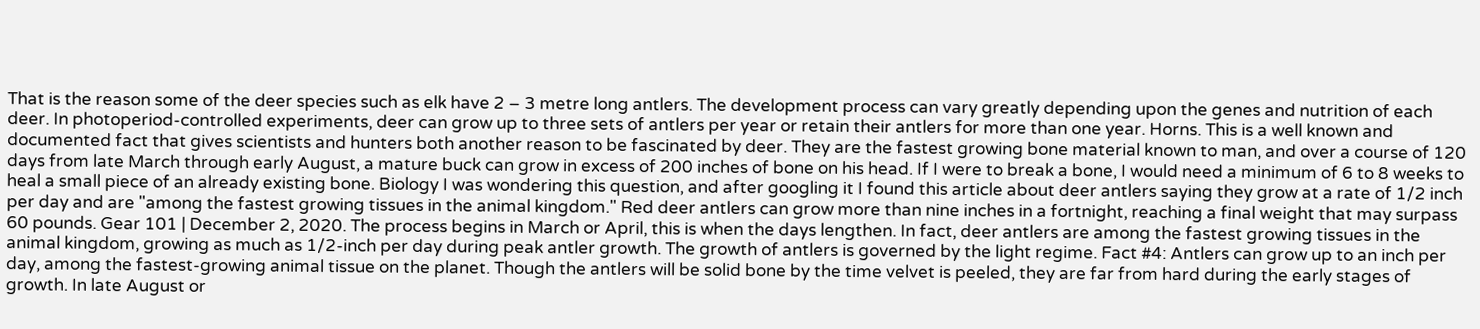That is the reason some of the deer species such as elk have 2 – 3 metre long antlers. The development process can vary greatly depending upon the genes and nutrition of each deer. In photoperiod-controlled experiments, deer can grow up to three sets of antlers per year or retain their antlers for more than one year. Horns. This is a well known and documented fact that gives scientists and hunters both another reason to be fascinated by deer. They are the fastest growing bone material known to man, and over a course of 120 days from late March through early August, a mature buck can grow in excess of 200 inches of bone on his head. If I were to break a bone, I would need a minimum of 6 to 8 weeks to heal a small piece of an already existing bone. Biology I was wondering this question, and after googling it I found this article about deer antlers saying they grow at a rate of 1/2 inch per day and are "among the fastest growing tissues in the animal kingdom." Red deer antlers can grow more than nine inches in a fortnight, reaching a final weight that may surpass 60 pounds. Gear 101 | December 2, 2020. The process begins in March or April, this is when the days lengthen. In fact, deer antlers are among the fastest growing tissues in the animal kingdom, growing as much as 1/2-inch per day during peak antler growth. The growth of antlers is governed by the light regime. Fact #4: Antlers can grow up to an inch per day, among the fastest-growing animal tissue on the planet. Though the antlers will be solid bone by the time velvet is peeled, they are far from hard during the early stages of growth. In late August or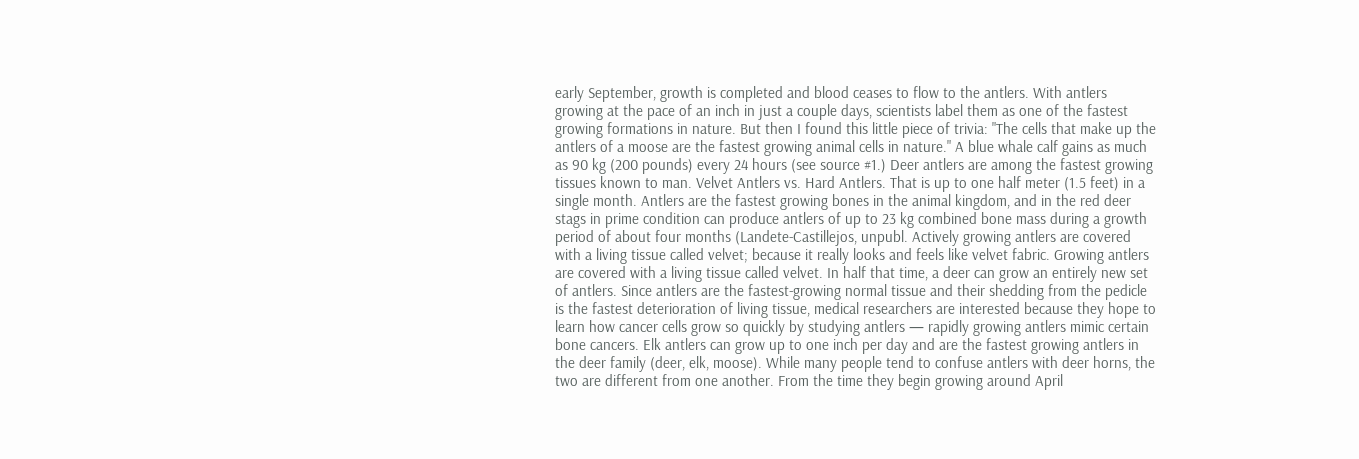early September, growth is completed and blood ceases to flow to the antlers. With antlers growing at the pace of an inch in just a couple days, scientists label them as one of the fastest growing formations in nature. But then I found this little piece of trivia: "The cells that make up the antlers of a moose are the fastest growing animal cells in nature." A blue whale calf gains as much as 90 kg (200 pounds) every 24 hours (see source #1.) Deer antlers are among the fastest growing tissues known to man. Velvet Antlers vs. Hard Antlers. That is up to one half meter (1.5 feet) in a single month. Antlers are the fastest growing bones in the animal kingdom, and in the red deer stags in prime condition can produce antlers of up to 23 kg combined bone mass during a growth period of about four months (Landete-Castillejos, unpubl. Actively growing antlers are covered with a living tissue called velvet; because it really looks and feels like velvet fabric. Growing antlers are covered with a living tissue called velvet. In half that time, a deer can grow an entirely new set of antlers. Since antlers are the fastest-growing normal tissue and their shedding from the pedicle is the fastest deterioration of living tissue, medical researchers are interested because they hope to learn how cancer cells grow so quickly by studying antlers — rapidly growing antlers mimic certain bone cancers. Elk antlers can grow up to one inch per day and are the fastest growing antlers in the deer family (deer, elk, moose). While many people tend to confuse antlers with deer horns, the two are different from one another. From the time they begin growing around April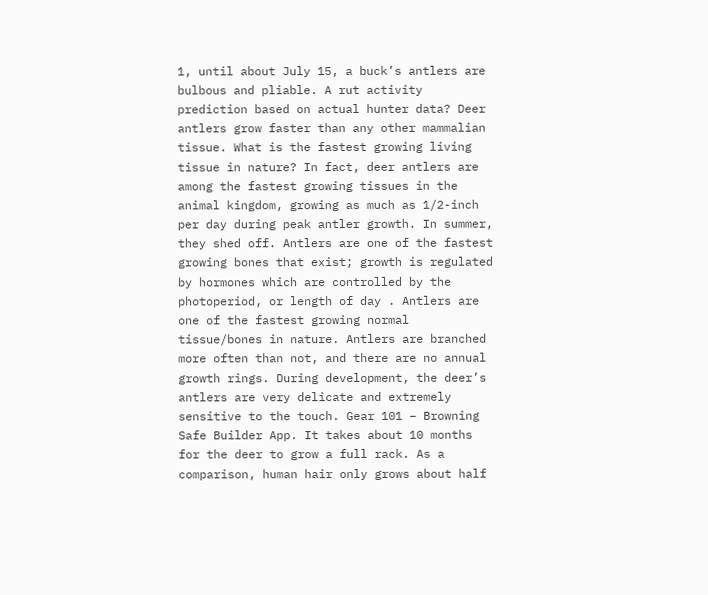1, until about July 15, a buck’s antlers are bulbous and pliable. A rut activity prediction based on actual hunter data? Deer antlers grow faster than any other mammalian tissue. What is the fastest growing living tissue in nature? In fact, deer antlers are among the fastest growing tissues in the animal kingdom, growing as much as 1/2-inch per day during peak antler growth. In summer, they shed off. Antlers are one of the fastest growing bones that exist; growth is regulated by hormones which are controlled by the photoperiod, or length of day . Antlers are one of the fastest growing normal tissue/bones in nature. Antlers are branched more often than not, and there are no annual growth rings. During development, the deer’s antlers are very delicate and extremely sensitive to the touch. Gear 101 – Browning Safe Builder App. It takes about 10 months for the deer to grow a full rack. As a comparison, human hair only grows about half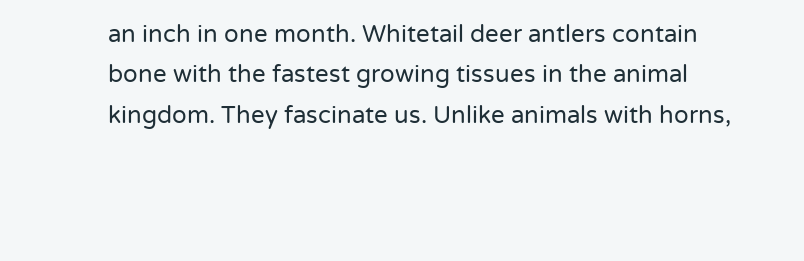an inch in one month. Whitetail deer antlers contain bone with the fastest growing tissues in the animal kingdom. They fascinate us. Unlike animals with horns,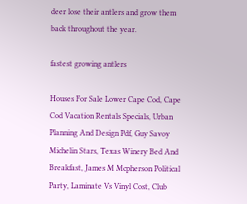deer lose their antlers and grow them back throughout the year.

fastest growing antlers

Houses For Sale Lower Cape Cod, Cape Cod Vacation Rentals Specials, Urban Planning And Design Pdf, Guy Savoy Michelin Stars, Texas Winery Bed And Breakfast, James M Mcpherson Political Party, Laminate Vs Vinyl Cost, Club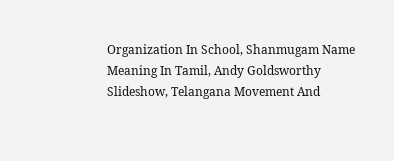Organization In School, Shanmugam Name Meaning In Tamil, Andy Goldsworthy Slideshow, Telangana Movement And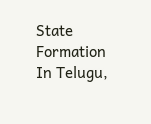State Formation In Telugu,